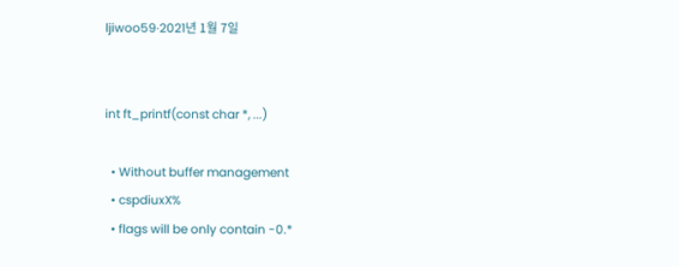ljiwoo59·2021년 1월 7일


int ft_printf(const char *, ...)

  • Without buffer management
  • cspdiuxX%
  • flags will be only contain -0.*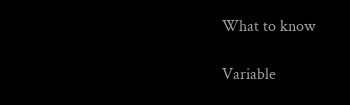What to know

Variable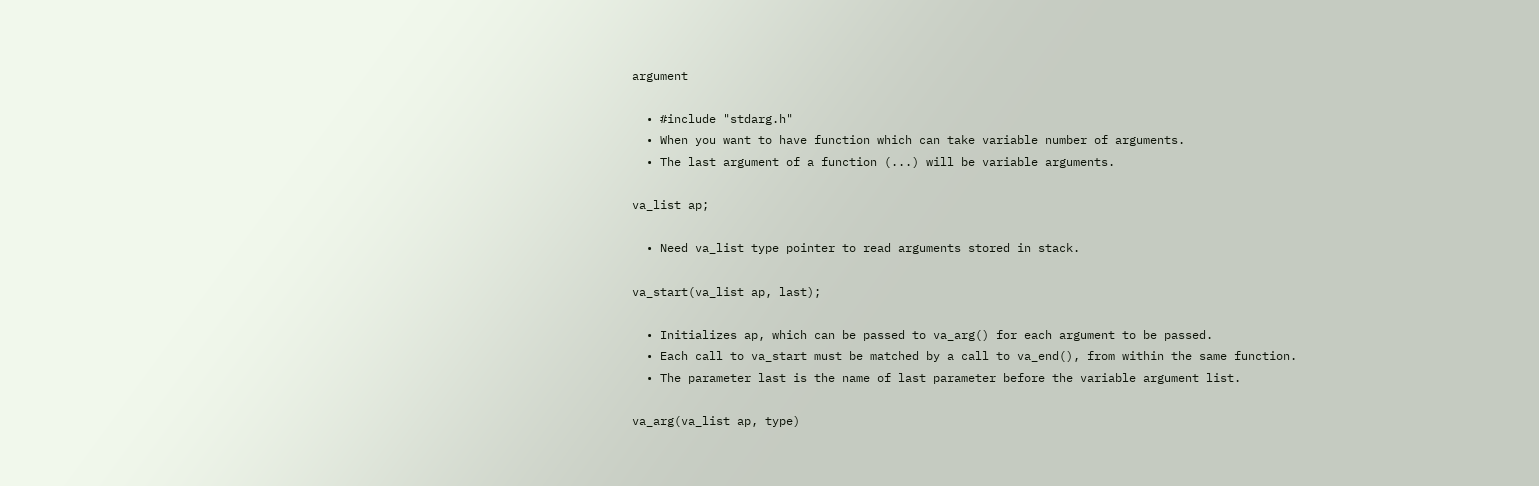argument

  • #include "stdarg.h"
  • When you want to have function which can take variable number of arguments.
  • The last argument of a function (...) will be variable arguments.

va_list ap;

  • Need va_list type pointer to read arguments stored in stack.

va_start(va_list ap, last);

  • Initializes ap, which can be passed to va_arg() for each argument to be passed.
  • Each call to va_start must be matched by a call to va_end(), from within the same function.
  • The parameter last is the name of last parameter before the variable argument list.

va_arg(va_list ap, type)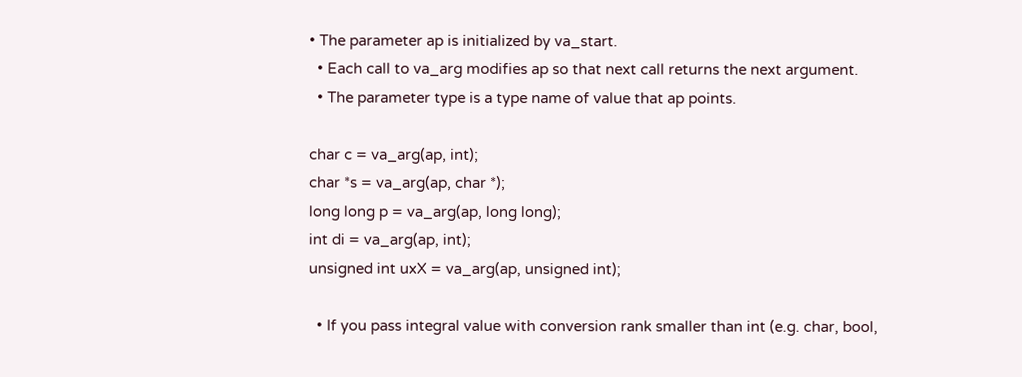• The parameter ap is initialized by va_start.
  • Each call to va_arg modifies ap so that next call returns the next argument.
  • The parameter type is a type name of value that ap points.

char c = va_arg(ap, int);
char *s = va_arg(ap, char *);
long long p = va_arg(ap, long long);
int di = va_arg(ap, int);
unsigned int uxX = va_arg(ap, unsigned int);

  • If you pass integral value with conversion rank smaller than int (e.g. char, bool,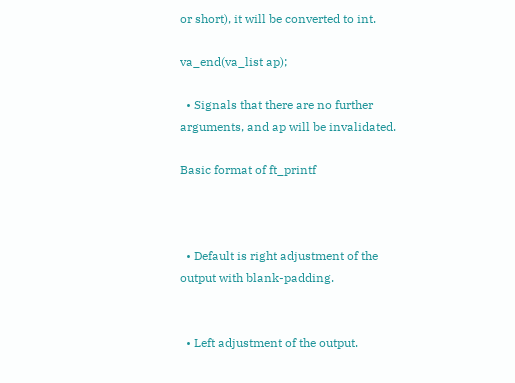or short), it will be converted to int.

va_end(va_list ap);

  • Signals that there are no further arguments, and ap will be invalidated.

Basic format of ft_printf



  • Default is right adjustment of the output with blank-padding.


  • Left adjustment of the output.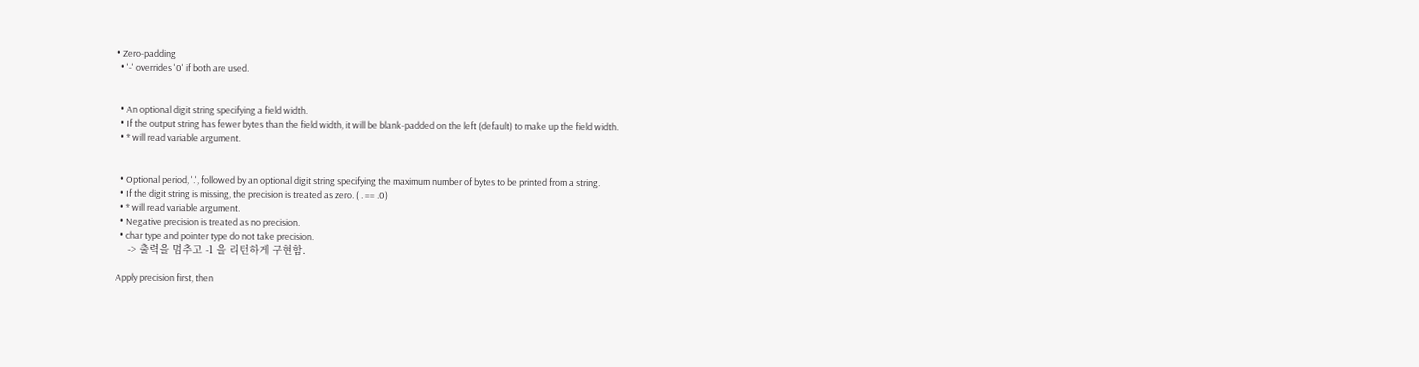• Zero-padding
  • '-' overrides '0' if both are used.


  • An optional digit string specifying a field width.
  • If the output string has fewer bytes than the field width, it will be blank-padded on the left (default) to make up the field width.
  • * will read variable argument.


  • Optional period, '.', followed by an optional digit string specifying the maximum number of bytes to be printed from a string.
  • If the digit string is missing, the precision is treated as zero. ( . == .0)
  • * will read variable argument.
  • Negative precision is treated as no precision.
  • char type and pointer type do not take precision.
    -> 출력을 멈추고 -1 을 리턴하게 구현함.

Apply precision first, then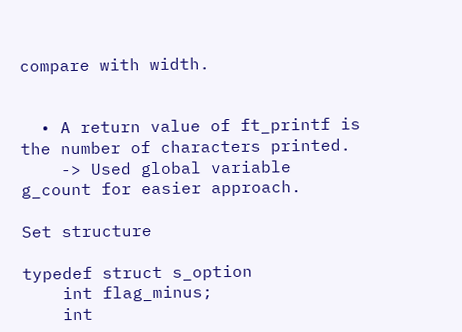compare with width.


  • A return value of ft_printf is the number of characters printed.
    -> Used global variable g_count for easier approach.

Set structure

typedef struct s_option
    int flag_minus;
    int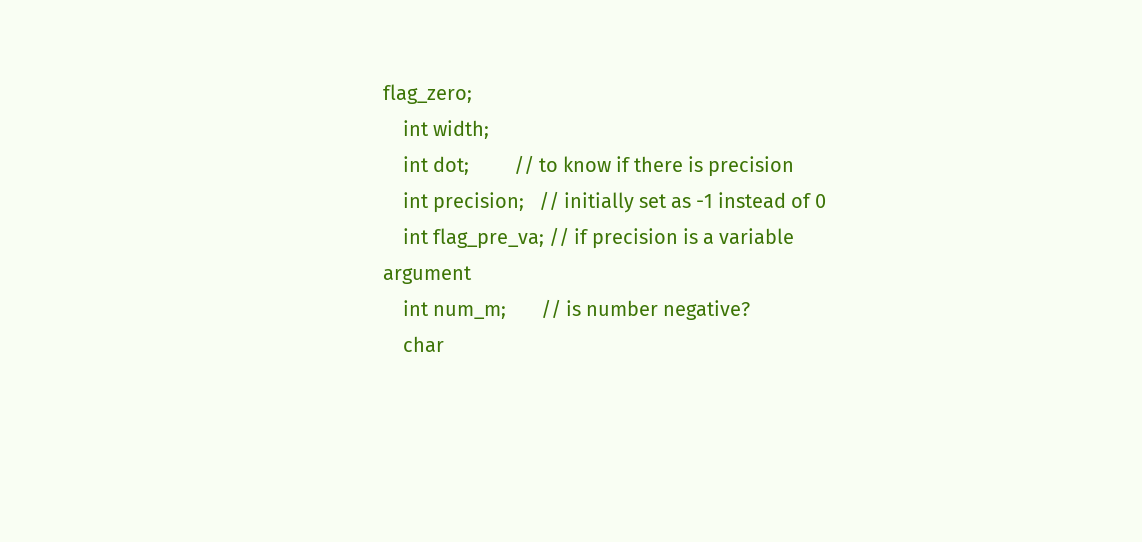flag_zero;
    int width;
    int dot;         // to know if there is precision
    int precision;   // initially set as -1 instead of 0
    int flag_pre_va; // if precision is a variable argument
    int num_m;       // is number negative?
    char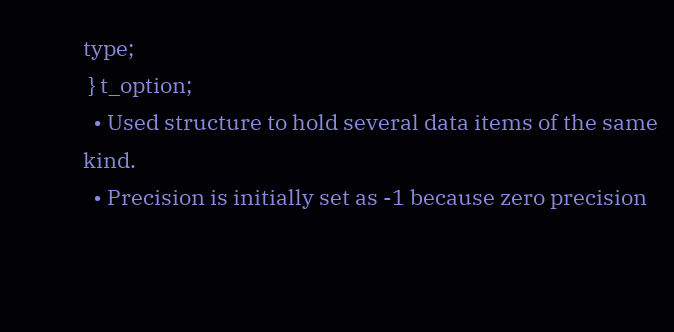type;
 } t_option;
  • Used structure to hold several data items of the same kind.
  • Precision is initially set as -1 because zero precision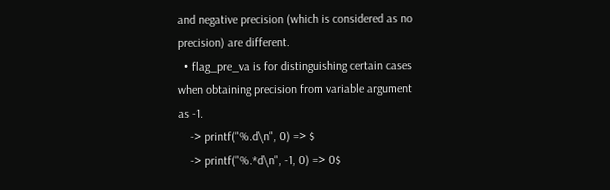and negative precision (which is considered as no precision) are different.
  • flag_pre_va is for distinguishing certain cases when obtaining precision from variable argument as -1.
    -> printf("%.d\n", 0) => $
    -> printf("%.*d\n", -1, 0) => 0$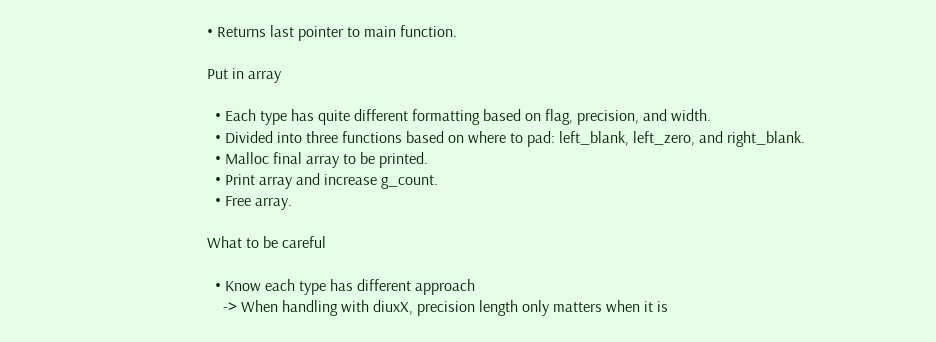• Returns last pointer to main function.

Put in array

  • Each type has quite different formatting based on flag, precision, and width.
  • Divided into three functions based on where to pad: left_blank, left_zero, and right_blank.
  • Malloc final array to be printed.
  • Print array and increase g_count.
  • Free array.

What to be careful

  • Know each type has different approach
    -> When handling with diuxX, precision length only matters when it is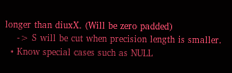longer than diuxX. (Will be zero padded)
    -> S will be cut when precision length is smaller.
  • Know special cases such as NULL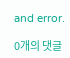and error.

0개의 댓글